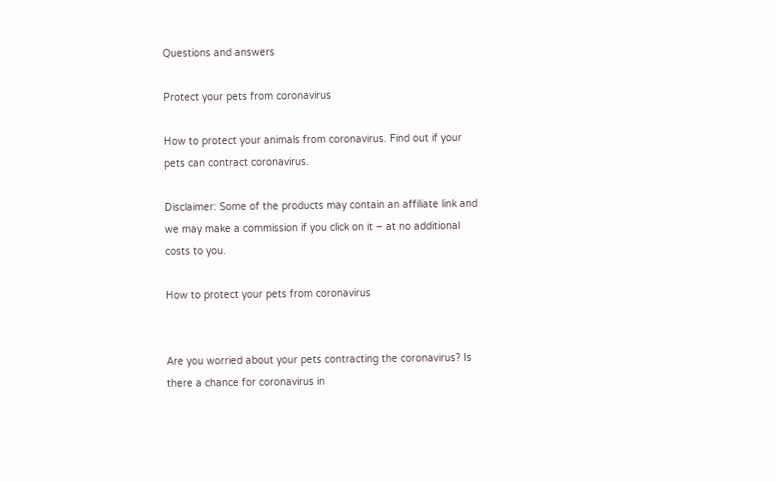Questions and answers

Protect your pets from coronavirus

How to protect your animals from coronavirus. Find out if your pets can contract coronavirus.

Disclaimer: Some of the products may contain an affiliate link and we may make a commission if you click on it – at no additional costs to you.

How to protect your pets from coronavirus


Are you worried about your pets contracting the coronavirus? Is there a chance for coronavirus in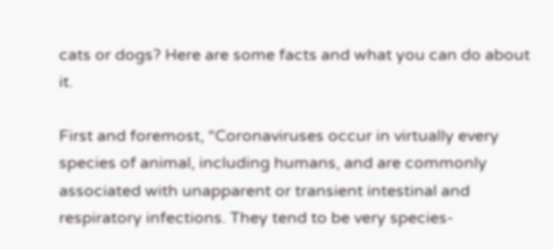cats or dogs? Here are some facts and what you can do about it.

First and foremost, “Coronaviruses occur in virtually every species of animal, including humans, and are commonly associated with unapparent or transient intestinal and respiratory infections. They tend to be very species-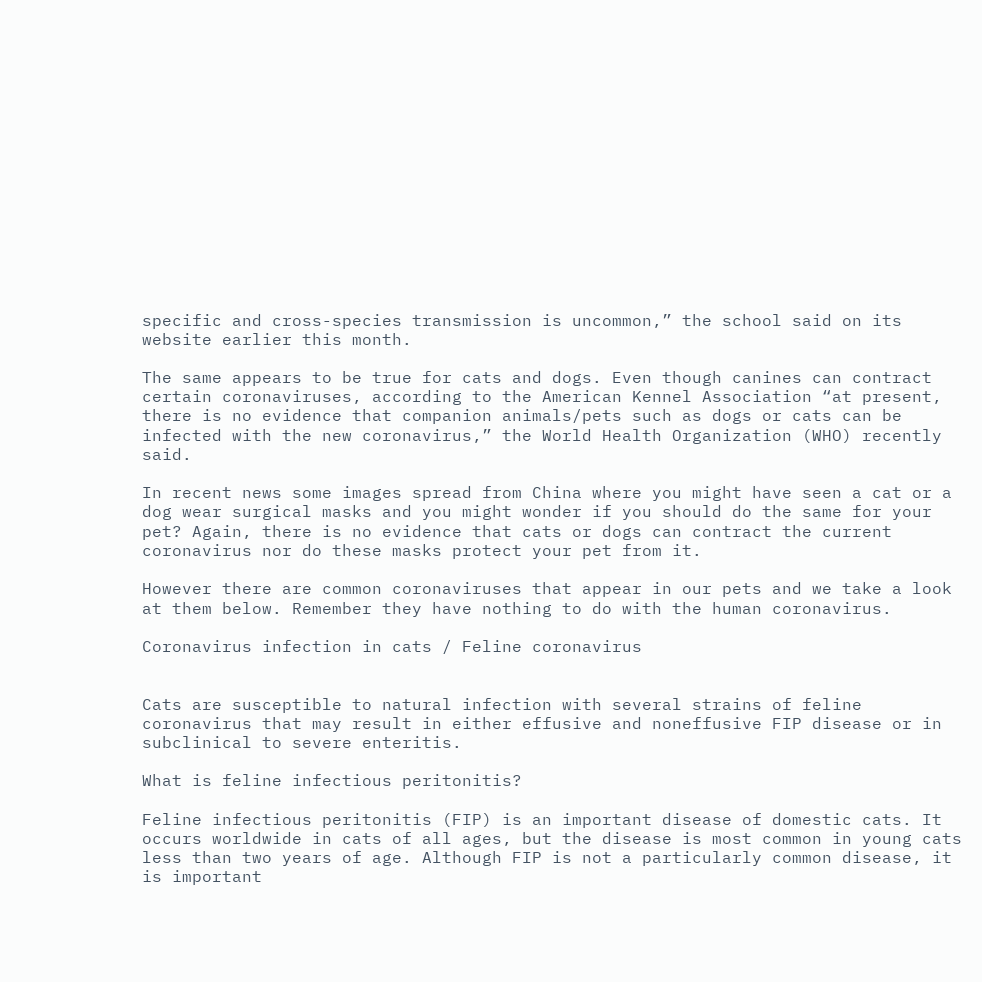specific and cross-species transmission is uncommon,” the school said on its website earlier this month.

The same appears to be true for cats and dogs. Even though canines can contract certain coronaviruses, according to the American Kennel Association “at present, there is no evidence that companion animals/pets such as dogs or cats can be infected with the new coronavirus,” the World Health Organization (WHO) recently said.

In recent news some images spread from China where you might have seen a cat or a dog wear surgical masks and you might wonder if you should do the same for your pet? Again, there is no evidence that cats or dogs can contract the current coronavirus nor do these masks protect your pet from it.

However there are common coronaviruses that appear in our pets and we take a look at them below. Remember they have nothing to do with the human coronavirus.

Coronavirus infection in cats / Feline coronavirus


Cats are susceptible to natural infection with several strains of feline coronavirus that may result in either effusive and noneffusive FIP disease or in subclinical to severe enteritis.

What is feline infectious peritonitis?

Feline infectious peritonitis (FIP) is an important disease of domestic cats. It occurs worldwide in cats of all ages, but the disease is most common in young cats less than two years of age. Although FIP is not a particularly common disease, it is important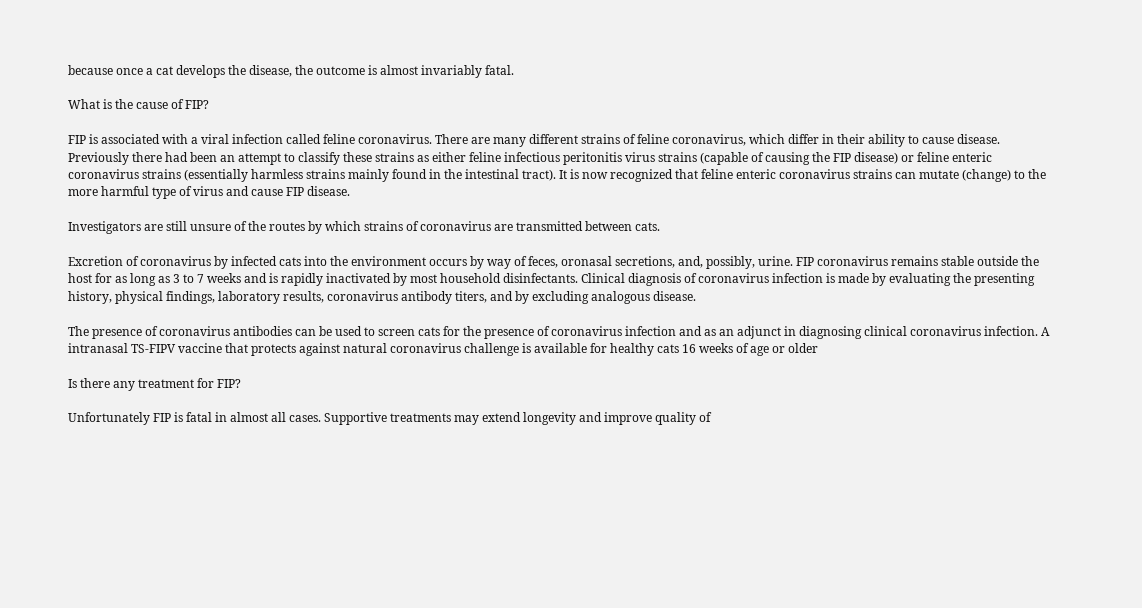because once a cat develops the disease, the outcome is almost invariably fatal.

What is the cause of FIP?

FIP is associated with a viral infection called feline coronavirus. There are many different strains of feline coronavirus, which differ in their ability to cause disease. Previously there had been an attempt to classify these strains as either feline infectious peritonitis virus strains (capable of causing the FIP disease) or feline enteric coronavirus strains (essentially harmless strains mainly found in the intestinal tract). It is now recognized that feline enteric coronavirus strains can mutate (change) to the more harmful type of virus and cause FIP disease.

Investigators are still unsure of the routes by which strains of coronavirus are transmitted between cats.

Excretion of coronavirus by infected cats into the environment occurs by way of feces, oronasal secretions, and, possibly, urine. FIP coronavirus remains stable outside the host for as long as 3 to 7 weeks and is rapidly inactivated by most household disinfectants. Clinical diagnosis of coronavirus infection is made by evaluating the presenting history, physical findings, laboratory results, coronavirus antibody titers, and by excluding analogous disease.

The presence of coronavirus antibodies can be used to screen cats for the presence of coronavirus infection and as an adjunct in diagnosing clinical coronavirus infection. A intranasal TS-FIPV vaccine that protects against natural coronavirus challenge is available for healthy cats 16 weeks of age or older

Is there any treatment for FIP?

Unfortunately FIP is fatal in almost all cases. Supportive treatments may extend longevity and improve quality of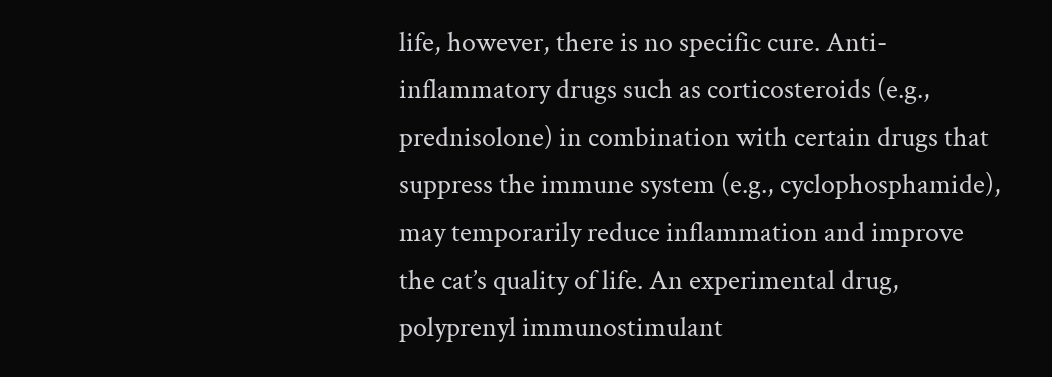life, however, there is no specific cure. Anti-inflammatory drugs such as corticosteroids (e.g., prednisolone) in combination with certain drugs that suppress the immune system (e.g., cyclophosphamide), may temporarily reduce inflammation and improve the cat’s quality of life. An experimental drug, polyprenyl immunostimulant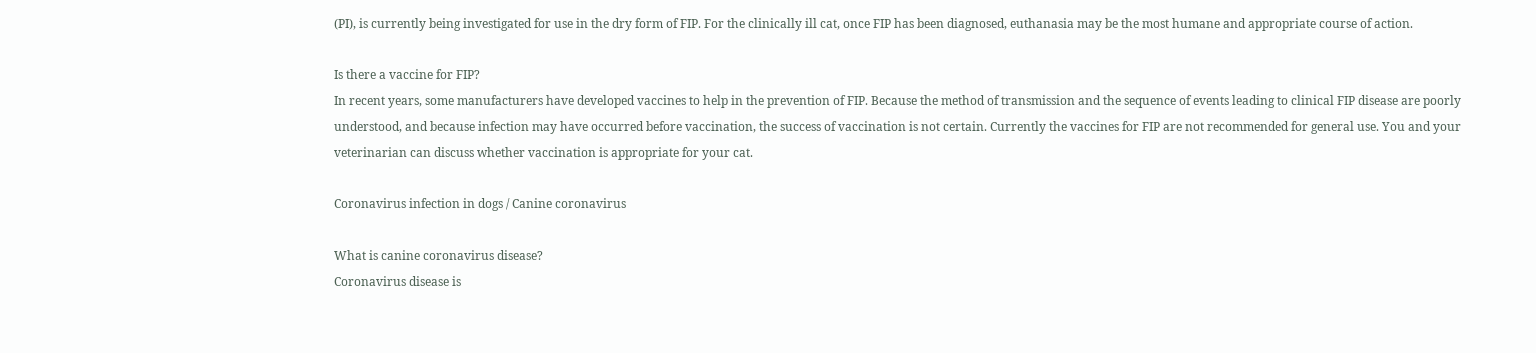(PI), is currently being investigated for use in the dry form of FIP. For the clinically ill cat, once FIP has been diagnosed, euthanasia may be the most humane and appropriate course of action.

Is there a vaccine for FIP?
In recent years, some manufacturers have developed vaccines to help in the prevention of FIP. Because the method of transmission and the sequence of events leading to clinical FIP disease are poorly understood, and because infection may have occurred before vaccination, the success of vaccination is not certain. Currently the vaccines for FIP are not recommended for general use. You and your veterinarian can discuss whether vaccination is appropriate for your cat.

Coronavirus infection in dogs / Canine coronavirus

What is canine coronavirus disease?
Coronavirus disease is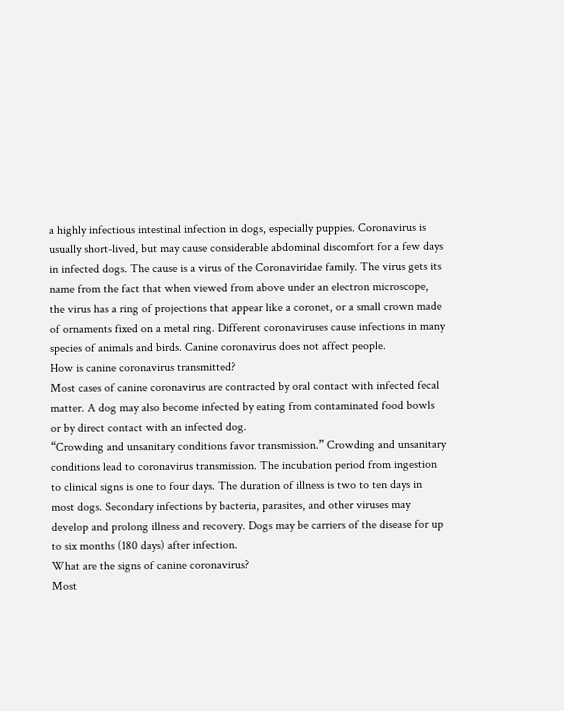a highly infectious intestinal infection in dogs, especially puppies. Coronavirus is usually short-lived, but may cause considerable abdominal discomfort for a few days in infected dogs. The cause is a virus of the Coronaviridae family. The virus gets its name from the fact that when viewed from above under an electron microscope, the virus has a ring of projections that appear like a coronet, or a small crown made of ornaments fixed on a metal ring. Different coronaviruses cause infections in many species of animals and birds. Canine coronavirus does not affect people.
How is canine coronavirus transmitted?
Most cases of canine coronavirus are contracted by oral contact with infected fecal matter. A dog may also become infected by eating from contaminated food bowls or by direct contact with an infected dog.
“Crowding and unsanitary conditions favor transmission.” Crowding and unsanitary conditions lead to coronavirus transmission. The incubation period from ingestion to clinical signs is one to four days. The duration of illness is two to ten days in most dogs. Secondary infections by bacteria, parasites, and other viruses may develop and prolong illness and recovery. Dogs may be carriers of the disease for up to six months (180 days) after infection.
What are the signs of canine coronavirus?
Most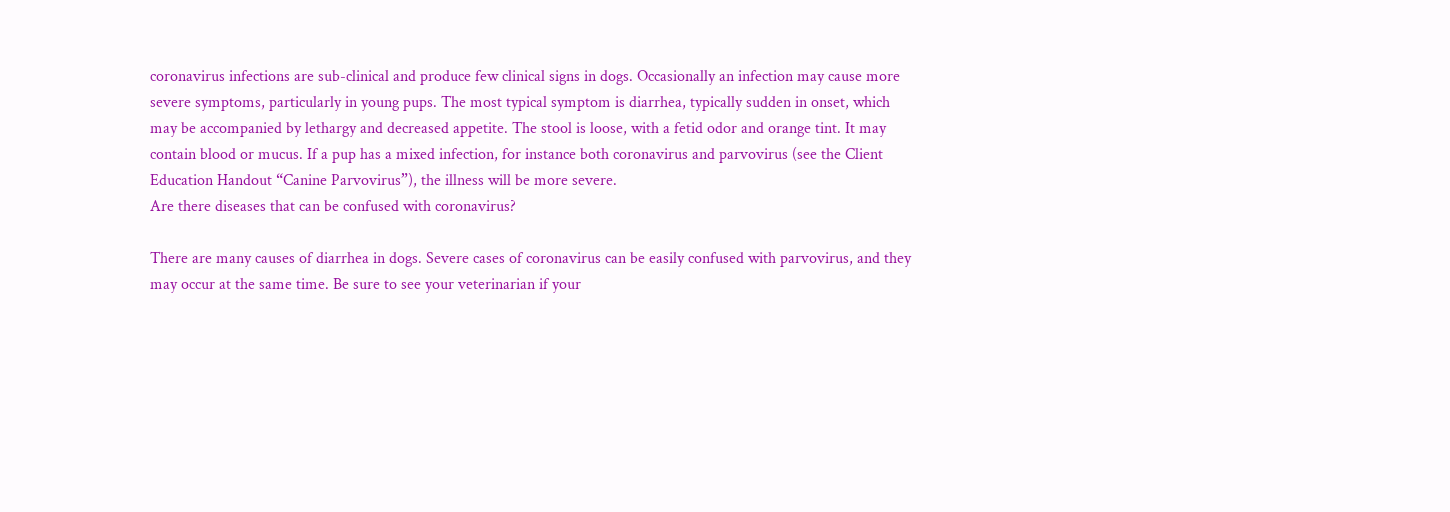coronavirus infections are sub-clinical and produce few clinical signs in dogs. Occasionally an infection may cause more severe symptoms, particularly in young pups. The most typical symptom is diarrhea, typically sudden in onset, which may be accompanied by lethargy and decreased appetite. The stool is loose, with a fetid odor and orange tint. It may contain blood or mucus. If a pup has a mixed infection, for instance both coronavirus and parvovirus (see the Client Education Handout “Canine Parvovirus”), the illness will be more severe.
Are there diseases that can be confused with coronavirus?

There are many causes of diarrhea in dogs. Severe cases of coronavirus can be easily confused with parvovirus, and they may occur at the same time. Be sure to see your veterinarian if your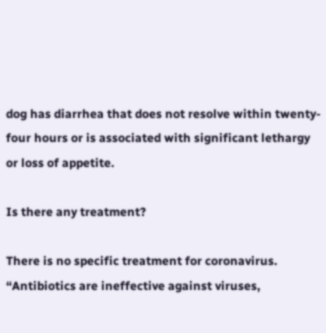dog has diarrhea that does not resolve within twenty-four hours or is associated with significant lethargy or loss of appetite.

Is there any treatment?

There is no specific treatment for coronavirus.
“Antibiotics are ineffective against viruses,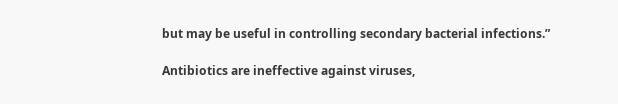but may be useful in controlling secondary bacterial infections.”

Antibiotics are ineffective against viruses,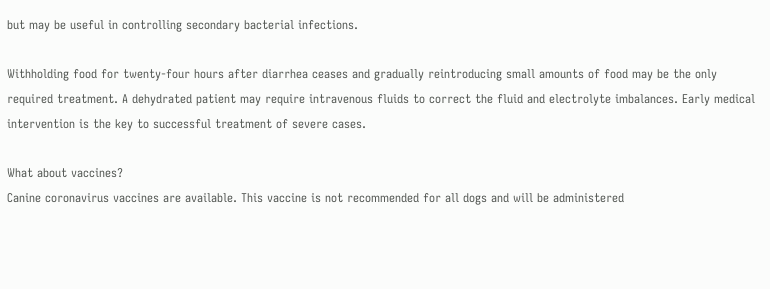but may be useful in controlling secondary bacterial infections.

Withholding food for twenty-four hours after diarrhea ceases and gradually reintroducing small amounts of food may be the only required treatment. A dehydrated patient may require intravenous fluids to correct the fluid and electrolyte imbalances. Early medical intervention is the key to successful treatment of severe cases.

What about vaccines?
Canine coronavirus vaccines are available. This vaccine is not recommended for all dogs and will be administered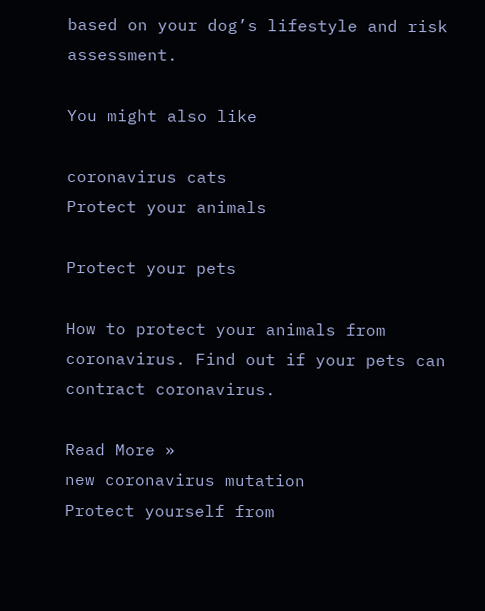based on your dog’s lifestyle and risk assessment.

You might also like

coronavirus cats
Protect your animals

Protect your pets

How to protect your animals from coronavirus. Find out if your pets can contract coronavirus.

Read More »
new coronavirus mutation
Protect yourself from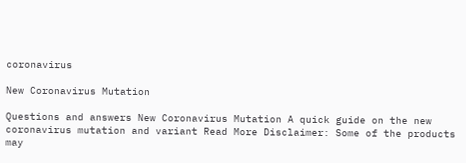coronavirus

New Coronavirus Mutation

Questions and answers New Coronavirus Mutation A quick guide on the new coronavirus mutation and variant Read More Disclaimer: Some of the products may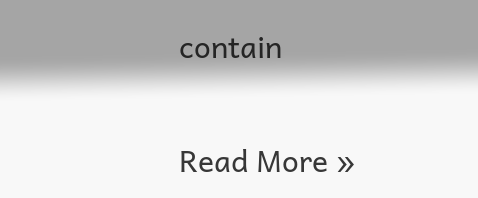contain

Read More »